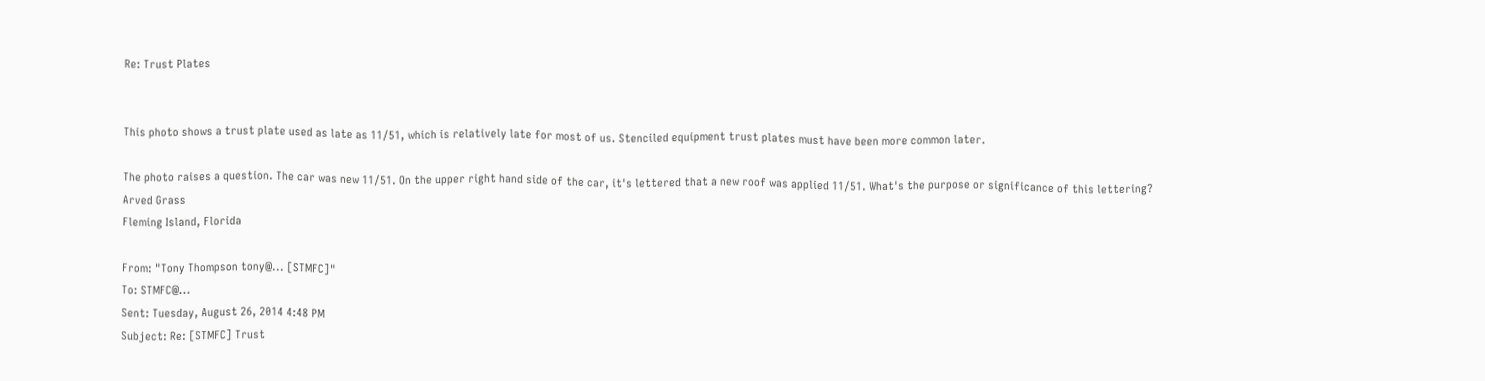Re: Trust Plates


This photo shows a trust plate used as late as 11/51, which is relatively late for most of us. Stenciled equipment trust plates must have been more common later.

The photo raises a question. The car was new 11/51. On the upper right hand side of the car, it's lettered that a new roof was applied 11/51. What's the purpose or significance of this lettering?
Arved Grass
Fleming Island, Florida

From: "Tony Thompson tony@... [STMFC]"
To: STMFC@...
Sent: Tuesday, August 26, 2014 4:48 PM
Subject: Re: [STMFC] Trust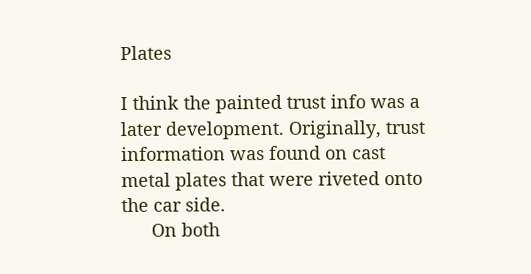Plates

I think the painted trust info was a later development. Originally, trust information was found on cast metal plates that were riveted onto the car side.
      On both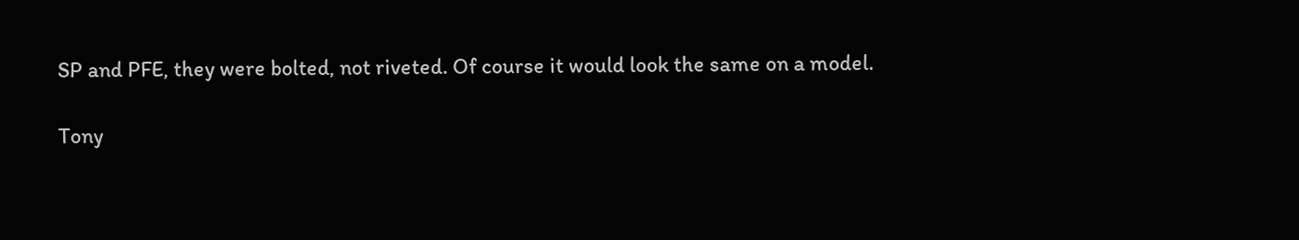SP and PFE, they were bolted, not riveted. Of course it would look the same on a model.

Tony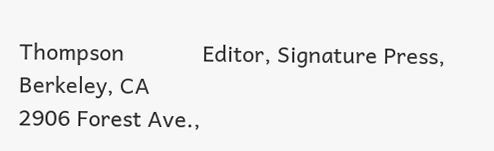Thompson             Editor, Signature Press, Berkeley, CA
2906 Forest Ave.,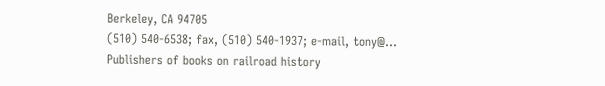Berkeley, CA 94705
(510) 540-6538; fax, (510) 540-1937; e-mail, tony@...
Publishers of books on railroad history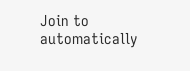Join to automatically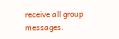receive all group messages.